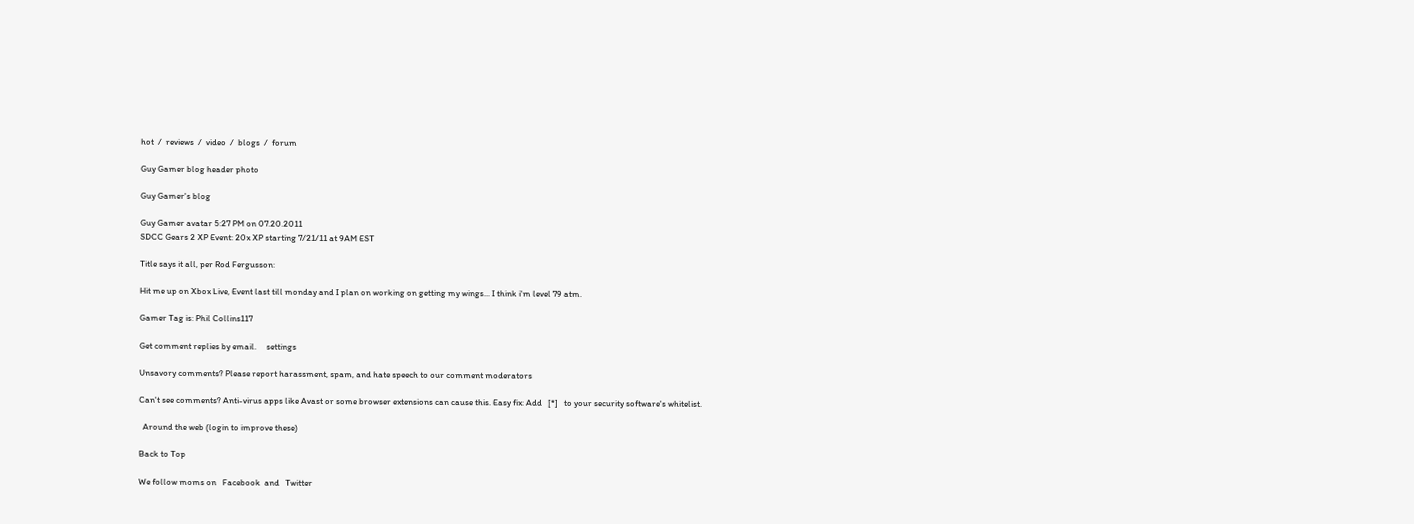hot  /  reviews  /  video  /  blogs  /  forum

Guy Gamer blog header photo

Guy Gamer's blog

Guy Gamer avatar 5:27 PM on 07.20.2011
SDCC Gears 2 XP Event: 20x XP starting 7/21/11 at 9AM EST

Title says it all, per Rod Fergusson:

Hit me up on Xbox Live, Event last till monday and I plan on working on getting my wings... I think i'm level 79 atm.

Gamer Tag is: Phil Collins117

Get comment replies by email.     settings

Unsavory comments? Please report harassment, spam, and hate speech to our comment moderators

Can't see comments? Anti-virus apps like Avast or some browser extensions can cause this. Easy fix: Add   [*]   to your security software's whitelist.

  Around the web (login to improve these)

Back to Top

We follow moms on   Facebook  and   Twitter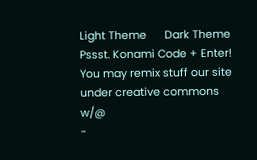Light Theme      Dark Theme
Pssst. Konami Code + Enter!
You may remix stuff our site under creative commons w/@
-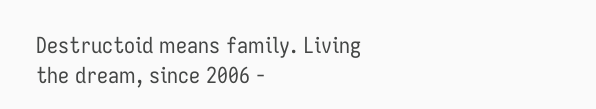Destructoid means family. Living the dream, since 2006 -